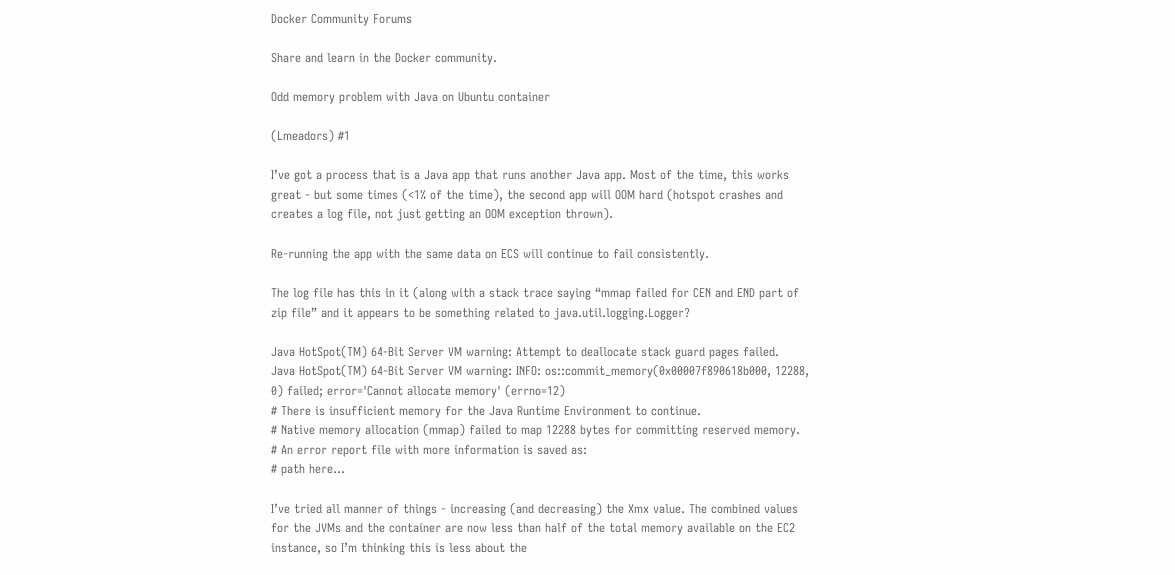Docker Community Forums

Share and learn in the Docker community.

Odd memory problem with Java on Ubuntu container

(Lmeadors) #1

I’ve got a process that is a Java app that runs another Java app. Most of the time, this works great - but some times (<1% of the time), the second app will OOM hard (hotspot crashes and creates a log file, not just getting an OOM exception thrown).

Re-running the app with the same data on ECS will continue to fail consistently.

The log file has this in it (along with a stack trace saying “mmap failed for CEN and END part of zip file” and it appears to be something related to java.util.logging.Logger?

Java HotSpot(TM) 64-Bit Server VM warning: Attempt to deallocate stack guard pages failed.
Java HotSpot(TM) 64-Bit Server VM warning: INFO: os::commit_memory(0x00007f890618b000, 12288, 0) failed; error='Cannot allocate memory' (errno=12)
# There is insufficient memory for the Java Runtime Environment to continue.
# Native memory allocation (mmap) failed to map 12288 bytes for committing reserved memory.
# An error report file with more information is saved as:
# path here...

I’ve tried all manner of things - increasing (and decreasing) the Xmx value. The combined values for the JVMs and the container are now less than half of the total memory available on the EC2 instance, so I’m thinking this is less about the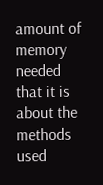amount of memory needed that it is about the methods used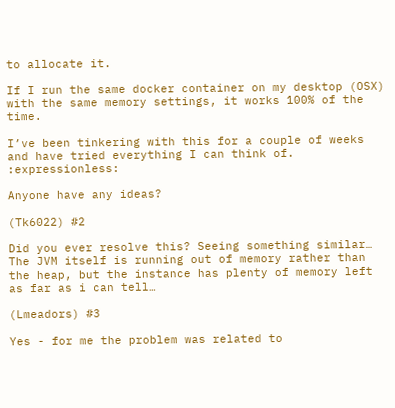to allocate it.

If I run the same docker container on my desktop (OSX) with the same memory settings, it works 100% of the time.

I’ve been tinkering with this for a couple of weeks and have tried everything I can think of. :expressionless:

Anyone have any ideas?

(Tk6022) #2

Did you ever resolve this? Seeing something similar… The JVM itself is running out of memory rather than the heap, but the instance has plenty of memory left as far as i can tell…

(Lmeadors) #3

Yes - for me the problem was related to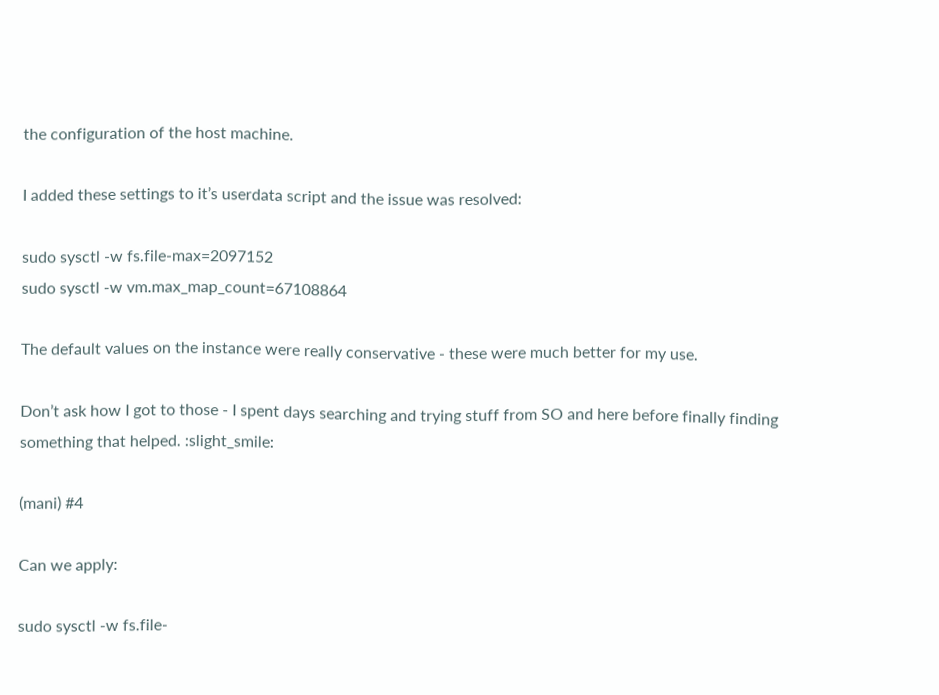the configuration of the host machine.

I added these settings to it’s userdata script and the issue was resolved:

sudo sysctl -w fs.file-max=2097152
sudo sysctl -w vm.max_map_count=67108864

The default values on the instance were really conservative - these were much better for my use.

Don’t ask how I got to those - I spent days searching and trying stuff from SO and here before finally finding something that helped. :slight_smile:

(mani) #4

Can we apply:

sudo sysctl -w fs.file-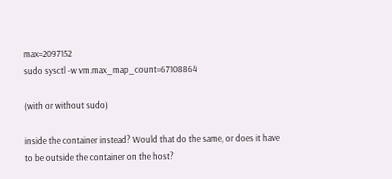max=2097152
sudo sysctl -w vm.max_map_count=67108864

(with or without sudo)

inside the container instead? Would that do the same, or does it have to be outside the container on the host?